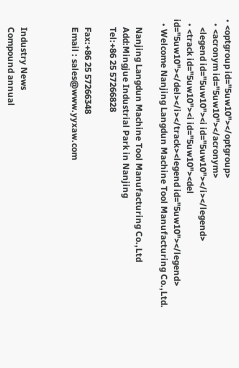• <optgroup id="5uw10"></optgroup>
  • <acronym id="5uw10"></acronym>
    <legend id="5uw10"><i id="5uw10"></i></legend>
  • <track id="5uw10"><i id="5uw10"><del id="5uw10"></del></i></track><legend id="5uw10"></legend>
  • Welcome Nanjing Langdun Machine Tool Manufacturing Co.,Ltd.

    Nanjing Langdun Machine Tool Manufacturing Co.,Ltd
    Add:Mingjue Industrial Park in Nanjing
    Tel:+86 25 57266828

    Fax:+86 25 57266348
    Email : sales@www.yyxaw.com



    Industry News
    Compound annual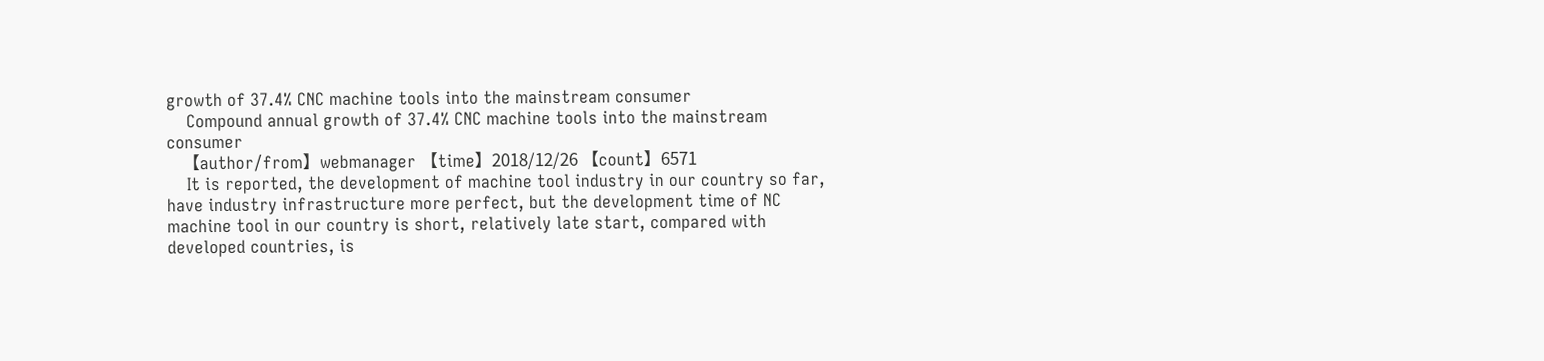growth of 37.4% CNC machine tools into the mainstream consumer
    Compound annual growth of 37.4% CNC machine tools into the mainstream consumer
    【author/from】webmanager 【time】2018/12/26 【count】6571
    It is reported, the development of machine tool industry in our country so far, have industry infrastructure more perfect, but the development time of NC machine tool in our country is short, relatively late start, compared with developed countries, is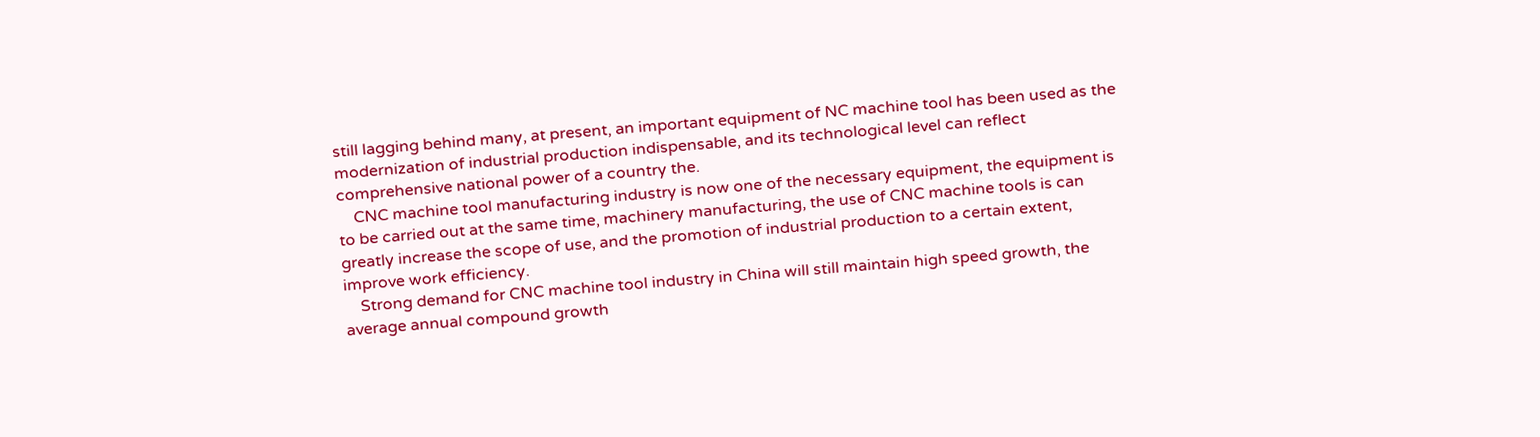still lagging behind many, at present, an important equipment of NC machine tool has been used as the modernization of industrial production indispensable, and its technological level can reflect comprehensive national power of a country the.
    CNC machine tool manufacturing industry is now one of the necessary equipment, the equipment is to be carried out at the same time, machinery manufacturing, the use of CNC machine tools is can greatly increase the scope of use, and the promotion of industrial production to a certain extent, improve work efficiency.
    Strong demand for CNC machine tool industry in China will still maintain high speed growth, the average annual compound growth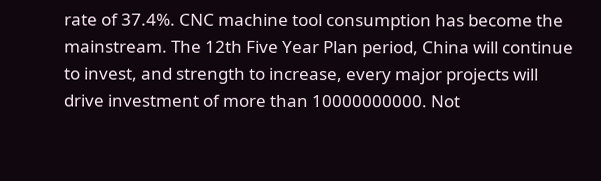rate of 37.4%. CNC machine tool consumption has become the mainstream. The 12th Five Year Plan period, China will continue to invest, and strength to increase, every major projects will drive investment of more than 10000000000. Not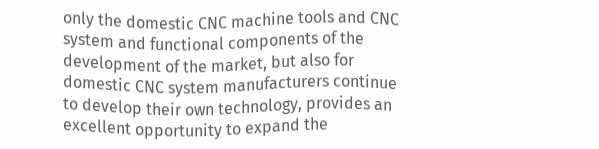only the domestic CNC machine tools and CNC system and functional components of the development of the market, but also for domestic CNC system manufacturers continue to develop their own technology, provides an excellent opportunity to expand the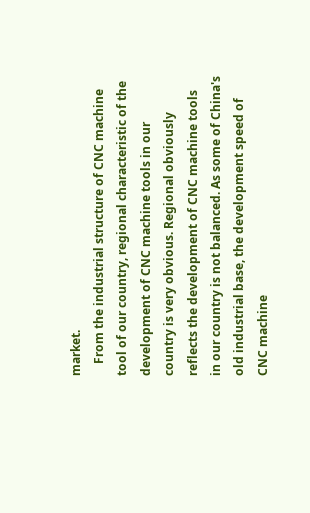market.
    From the industrial structure of CNC machine tool of our country, regional characteristic of the development of CNC machine tools in our country is very obvious. Regional obviously reflects the development of CNC machine tools in our country is not balanced. As some of China's old industrial base, the development speed of CNC machine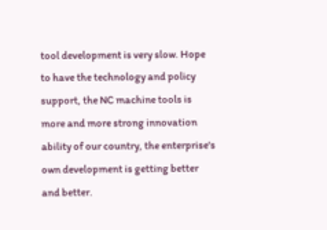tool development is very slow. Hope to have the technology and policy support, the NC machine tools is more and more strong innovation ability of our country, the enterprise's own development is getting better and better.